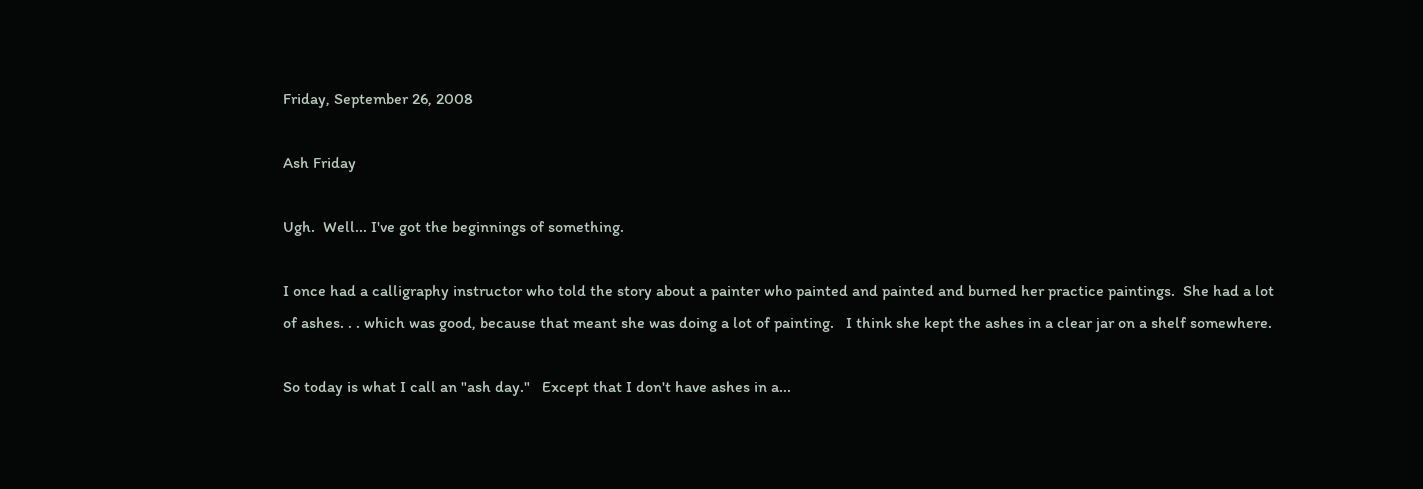Friday, September 26, 2008

Ash Friday

Ugh.  Well... I've got the beginnings of something.

I once had a calligraphy instructor who told the story about a painter who painted and painted and burned her practice paintings.  She had a lot of ashes. . . which was good, because that meant she was doing a lot of painting.   I think she kept the ashes in a clear jar on a shelf somewhere.

So today is what I call an "ash day."   Except that I don't have ashes in a...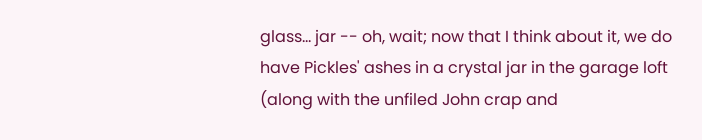glass... jar -- oh, wait; now that I think about it, we do have Pickles' ashes in a crystal jar in the garage loft (along with the unfiled John crap and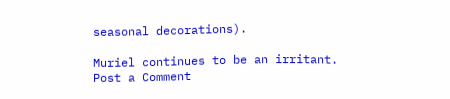seasonal decorations).

Muriel continues to be an irritant.
Post a Comment